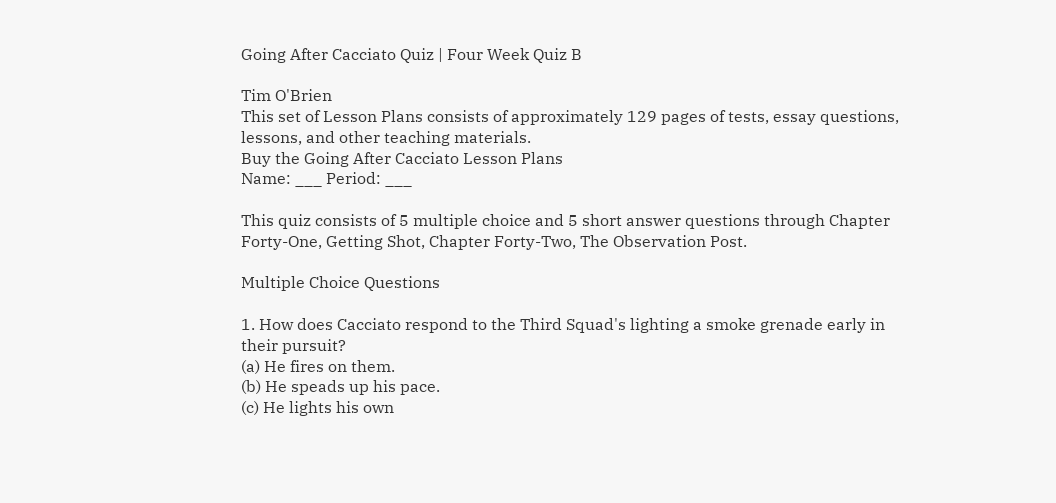Going After Cacciato Quiz | Four Week Quiz B

Tim O'Brien
This set of Lesson Plans consists of approximately 129 pages of tests, essay questions, lessons, and other teaching materials.
Buy the Going After Cacciato Lesson Plans
Name: ___ Period: ___

This quiz consists of 5 multiple choice and 5 short answer questions through Chapter Forty-One, Getting Shot, Chapter Forty-Two, The Observation Post.

Multiple Choice Questions

1. How does Cacciato respond to the Third Squad's lighting a smoke grenade early in their pursuit?
(a) He fires on them.
(b) He speads up his pace.
(c) He lights his own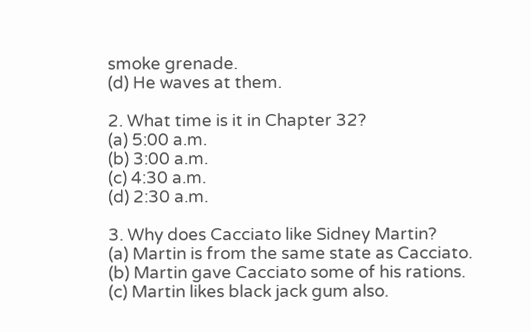smoke grenade.
(d) He waves at them.

2. What time is it in Chapter 32?
(a) 5:00 a.m.
(b) 3:00 a.m.
(c) 4:30 a.m.
(d) 2:30 a.m.

3. Why does Cacciato like Sidney Martin?
(a) Martin is from the same state as Cacciato.
(b) Martin gave Cacciato some of his rations.
(c) Martin likes black jack gum also.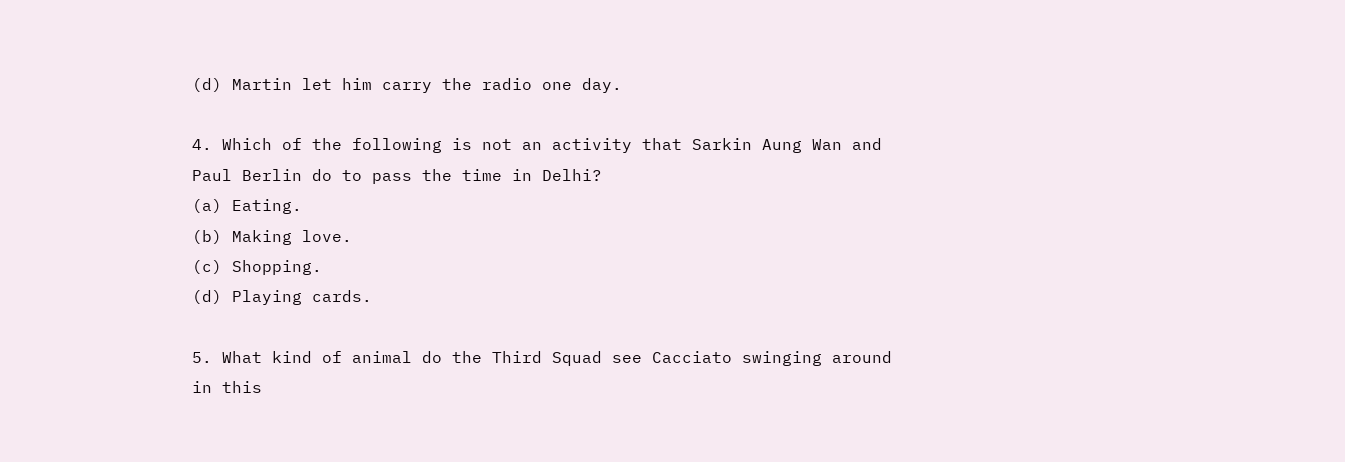(d) Martin let him carry the radio one day.

4. Which of the following is not an activity that Sarkin Aung Wan and Paul Berlin do to pass the time in Delhi?
(a) Eating.
(b) Making love.
(c) Shopping.
(d) Playing cards.

5. What kind of animal do the Third Squad see Cacciato swinging around in this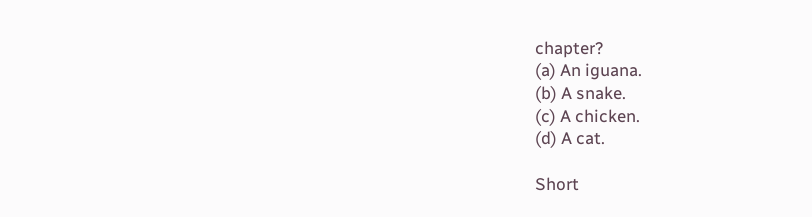chapter?
(a) An iguana.
(b) A snake.
(c) A chicken.
(d) A cat.

Short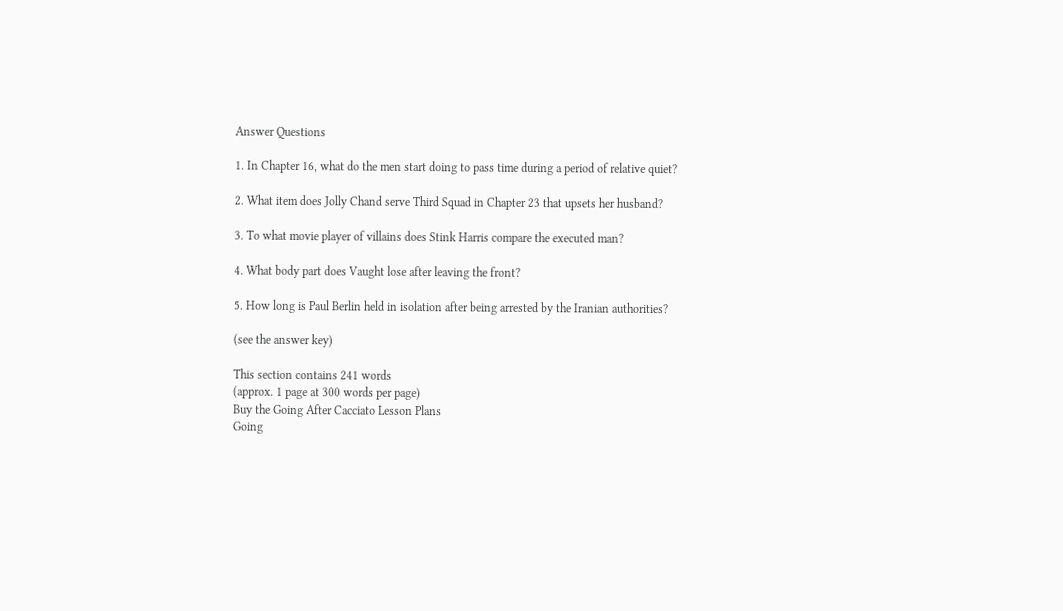Answer Questions

1. In Chapter 16, what do the men start doing to pass time during a period of relative quiet?

2. What item does Jolly Chand serve Third Squad in Chapter 23 that upsets her husband?

3. To what movie player of villains does Stink Harris compare the executed man?

4. What body part does Vaught lose after leaving the front?

5. How long is Paul Berlin held in isolation after being arrested by the Iranian authorities?

(see the answer key)

This section contains 241 words
(approx. 1 page at 300 words per page)
Buy the Going After Cacciato Lesson Plans
Going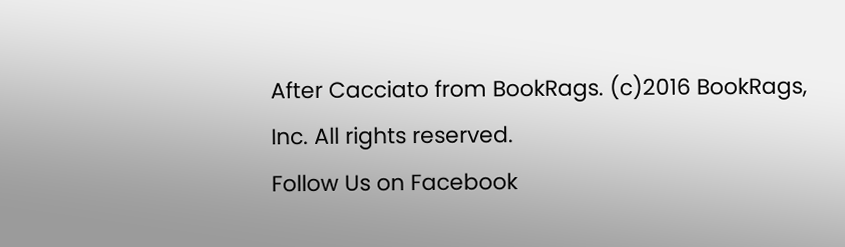After Cacciato from BookRags. (c)2016 BookRags, Inc. All rights reserved.
Follow Us on Facebook